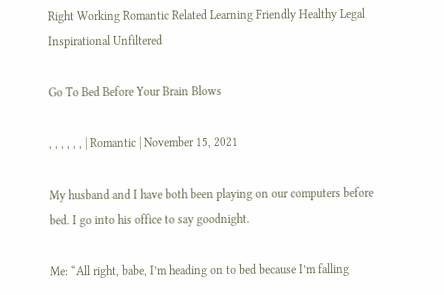Right Working Romantic Related Learning Friendly Healthy Legal Inspirational Unfiltered

Go To Bed Before Your Brain Blows

, , , , , , | Romantic | November 15, 2021

My husband and I have both been playing on our computers before bed. I go into his office to say goodnight.

Me: “All right, babe, I’m heading on to bed because I’m falling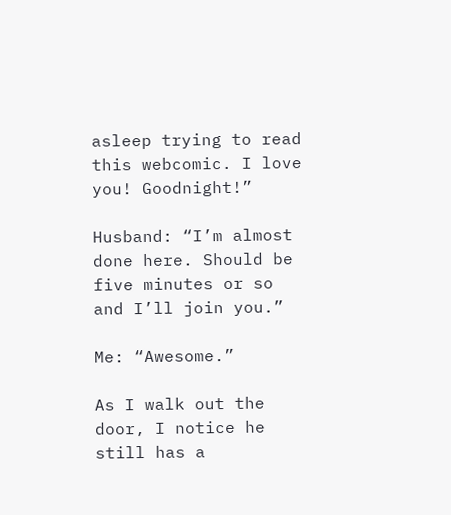asleep trying to read this webcomic. I love you! Goodnight!”

Husband: “I’m almost done here. Should be five minutes or so and I’ll join you.”

Me: “Awesome.”

As I walk out the door, I notice he still has a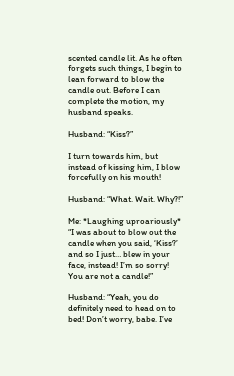scented candle lit. As he often forgets such things, I begin to lean forward to blow the candle out. Before I can complete the motion, my husband speaks.

Husband: “Kiss?”

I turn towards him, but instead of kissing him, I blow forcefully on his mouth!

Husband: “What. Wait. Why?!”

Me: *Laughing uproariously* “I was about to blow out the candle when you said, ‘Kiss?’ and so I just… blew in your face, instead! I’m so sorry! You are not a candle!”

Husband: “Yeah, you do definitely need to head on to bed! Don’t worry, babe. I’ve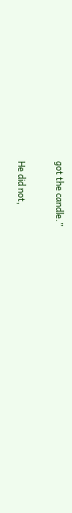got the candle.”

He did not,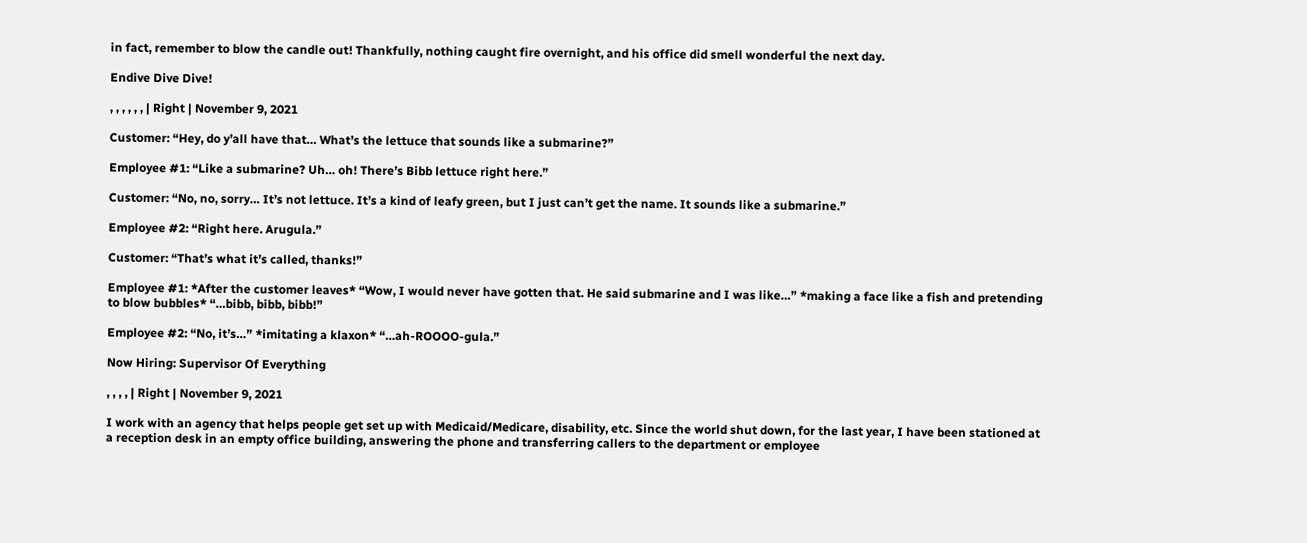in fact, remember to blow the candle out! Thankfully, nothing caught fire overnight, and his office did smell wonderful the next day.

Endive Dive Dive!

, , , , , , | Right | November 9, 2021

Customer: “Hey, do y’all have that… What’s the lettuce that sounds like a submarine?”

Employee #1: “Like a submarine? Uh… oh! There’s Bibb lettuce right here.”

Customer: “No, no, sorry… It’s not lettuce. It’s a kind of leafy green, but I just can’t get the name. It sounds like a submarine.”

Employee #2: “Right here. Arugula.”

Customer: “That’s what it’s called, thanks!”

Employee #1: *After the customer leaves* “Wow, I would never have gotten that. He said submarine and I was like…” *making a face like a fish and pretending to blow bubbles* “…bibb, bibb, bibb!”

Employee #2: “No, it’s…” *imitating a klaxon* “…ah-ROOOO-gula.”

Now Hiring: Supervisor Of Everything

, , , , | Right | November 9, 2021

I work with an agency that helps people get set up with Medicaid/Medicare, disability, etc. Since the world shut down, for the last year, I have been stationed at a reception desk in an empty office building, answering the phone and transferring callers to the department or employee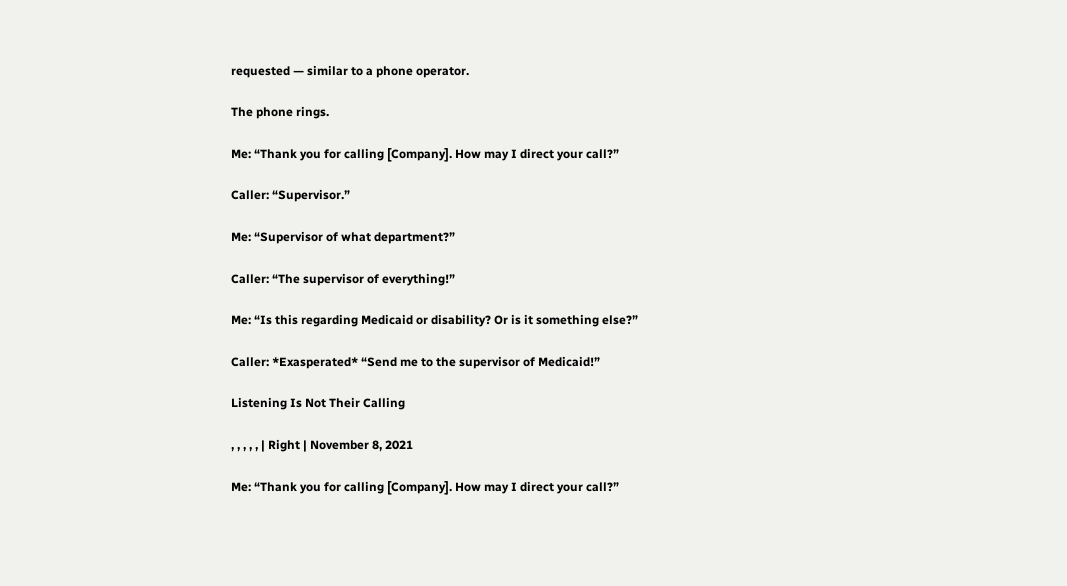requested — similar to a phone operator.

The phone rings.

Me: “Thank you for calling [Company]. How may I direct your call?”

Caller: “Supervisor.”

Me: “Supervisor of what department?”

Caller: “The supervisor of everything!”

Me: “Is this regarding Medicaid or disability? Or is it something else?”

Caller: *Exasperated* “Send me to the supervisor of Medicaid!”

Listening Is Not Their Calling

, , , , , | Right | November 8, 2021

Me: “Thank you for calling [Company]. How may I direct your call?”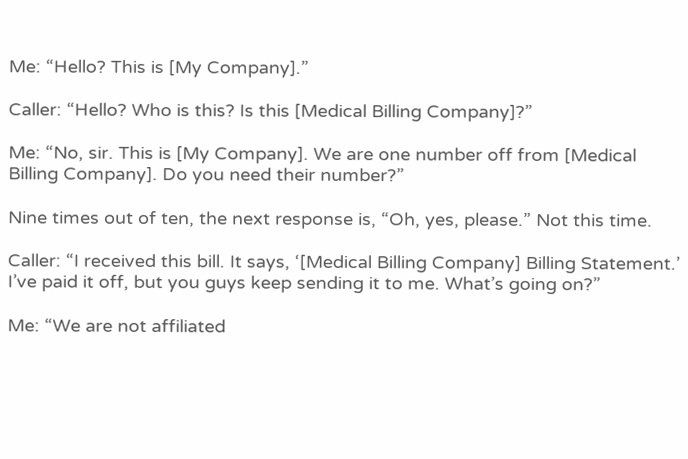Me: “Hello? This is [My Company].”

Caller: “Hello? Who is this? Is this [Medical Billing Company]?”

Me: “No, sir. This is [My Company]. We are one number off from [Medical Billing Company]. Do you need their number?”

Nine times out of ten, the next response is, “Oh, yes, please.” Not this time.

Caller: “I received this bill. It says, ‘[Medical Billing Company] Billing Statement.’ I’ve paid it off, but you guys keep sending it to me. What’s going on?”

Me: “We are not affiliated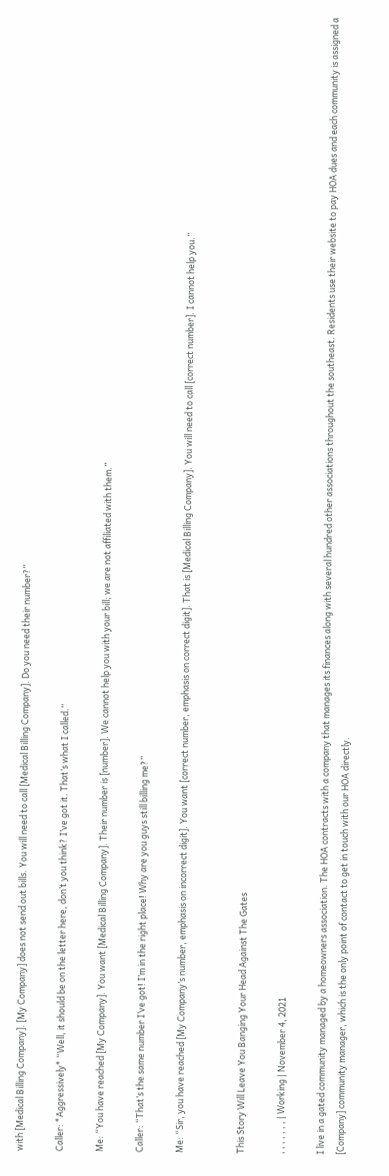with [Medical Billing Company]. [My Company] does not send out bills. You will need to call [Medical Billing Company]. Do you need their number?”

Caller: *Aggressively* “Well, it should be on the letter here, don’t you think? I’ve got it. That’s what I called.”

Me: “You have reached [My Company]. You want [Medical Billing Company]. Their number is [number]. We cannot help you with your bill; we are not affiliated with them.”

Caller: “That’s the same number I’ve got! I’m in the right place! Why are you guys still billing me?”

Me: “Sir, you have reached [My Company’s number, emphasis on incorrect digit]. You want [correct number, emphasis on correct digit]. That is [Medical Billing Company]. You will need to call [correct number]. I cannot help you.”


This Story Will Leave You Banging Your Head Against The Gates

, , , , , , , | Working | November 4, 2021

I live in a gated community managed by a homeowners association. The HOA contracts with a company that manages its finances along with several hundred other associations throughout the southeast. Residents use their website to pay HOA dues and each community is assigned a [Company] community manager, which is the only point of contact to get in touch with our HOA directly.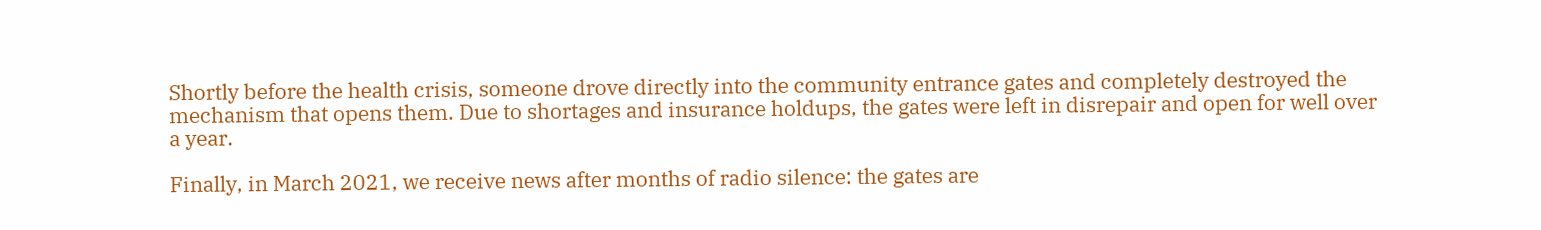Shortly before the health crisis, someone drove directly into the community entrance gates and completely destroyed the mechanism that opens them. Due to shortages and insurance holdups, the gates were left in disrepair and open for well over a year.

Finally, in March 2021, we receive news after months of radio silence: the gates are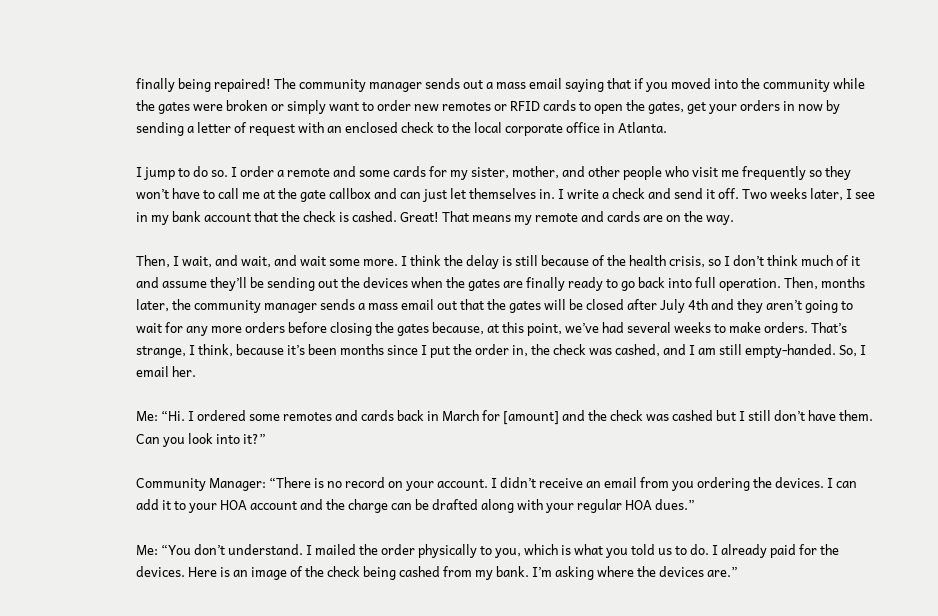finally being repaired! The community manager sends out a mass email saying that if you moved into the community while the gates were broken or simply want to order new remotes or RFID cards to open the gates, get your orders in now by sending a letter of request with an enclosed check to the local corporate office in Atlanta.

I jump to do so. I order a remote and some cards for my sister, mother, and other people who visit me frequently so they won’t have to call me at the gate callbox and can just let themselves in. I write a check and send it off. Two weeks later, I see in my bank account that the check is cashed. Great! That means my remote and cards are on the way.

Then, I wait, and wait, and wait some more. I think the delay is still because of the health crisis, so I don’t think much of it and assume they’ll be sending out the devices when the gates are finally ready to go back into full operation. Then, months later, the community manager sends a mass email out that the gates will be closed after July 4th and they aren’t going to wait for any more orders before closing the gates because, at this point, we’ve had several weeks to make orders. That’s strange, I think, because it’s been months since I put the order in, the check was cashed, and I am still empty-handed. So, I email her.

Me: “Hi. I ordered some remotes and cards back in March for [amount] and the check was cashed but I still don’t have them. Can you look into it?”

Community Manager: “There is no record on your account. I didn’t receive an email from you ordering the devices. I can add it to your HOA account and the charge can be drafted along with your regular HOA dues.”

Me: “You don’t understand. I mailed the order physically to you, which is what you told us to do. I already paid for the devices. Here is an image of the check being cashed from my bank. I’m asking where the devices are.”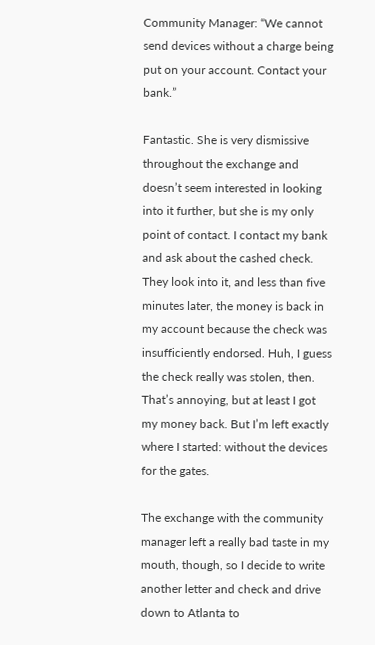Community Manager: “We cannot send devices without a charge being put on your account. Contact your bank.”

Fantastic. She is very dismissive throughout the exchange and doesn’t seem interested in looking into it further, but she is my only point of contact. I contact my bank and ask about the cashed check. They look into it, and less than five minutes later, the money is back in my account because the check was insufficiently endorsed. Huh, I guess the check really was stolen, then. That’s annoying, but at least I got my money back. But I’m left exactly where I started: without the devices for the gates.

The exchange with the community manager left a really bad taste in my mouth, though, so I decide to write another letter and check and drive down to Atlanta to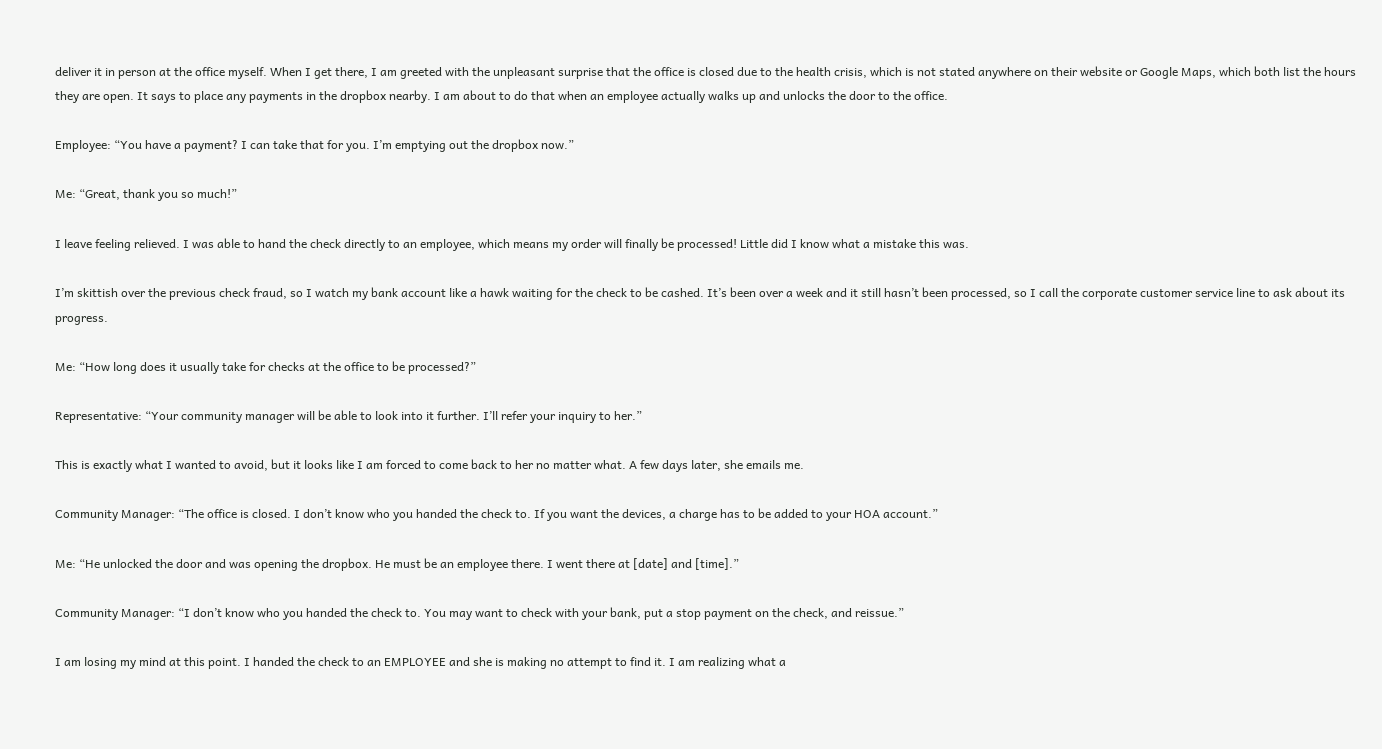deliver it in person at the office myself. When I get there, I am greeted with the unpleasant surprise that the office is closed due to the health crisis, which is not stated anywhere on their website or Google Maps, which both list the hours they are open. It says to place any payments in the dropbox nearby. I am about to do that when an employee actually walks up and unlocks the door to the office.

Employee: “You have a payment? I can take that for you. I’m emptying out the dropbox now.”

Me: “Great, thank you so much!”

I leave feeling relieved. I was able to hand the check directly to an employee, which means my order will finally be processed! Little did I know what a mistake this was.

I’m skittish over the previous check fraud, so I watch my bank account like a hawk waiting for the check to be cashed. It’s been over a week and it still hasn’t been processed, so I call the corporate customer service line to ask about its progress.

Me: “How long does it usually take for checks at the office to be processed?”

Representative: “Your community manager will be able to look into it further. I’ll refer your inquiry to her.”

This is exactly what I wanted to avoid, but it looks like I am forced to come back to her no matter what. A few days later, she emails me.

Community Manager: “The office is closed. I don’t know who you handed the check to. If you want the devices, a charge has to be added to your HOA account.”

Me: “He unlocked the door and was opening the dropbox. He must be an employee there. I went there at [date] and [time].”

Community Manager: “I don’t know who you handed the check to. You may want to check with your bank, put a stop payment on the check, and reissue.”

I am losing my mind at this point. I handed the check to an EMPLOYEE and she is making no attempt to find it. I am realizing what a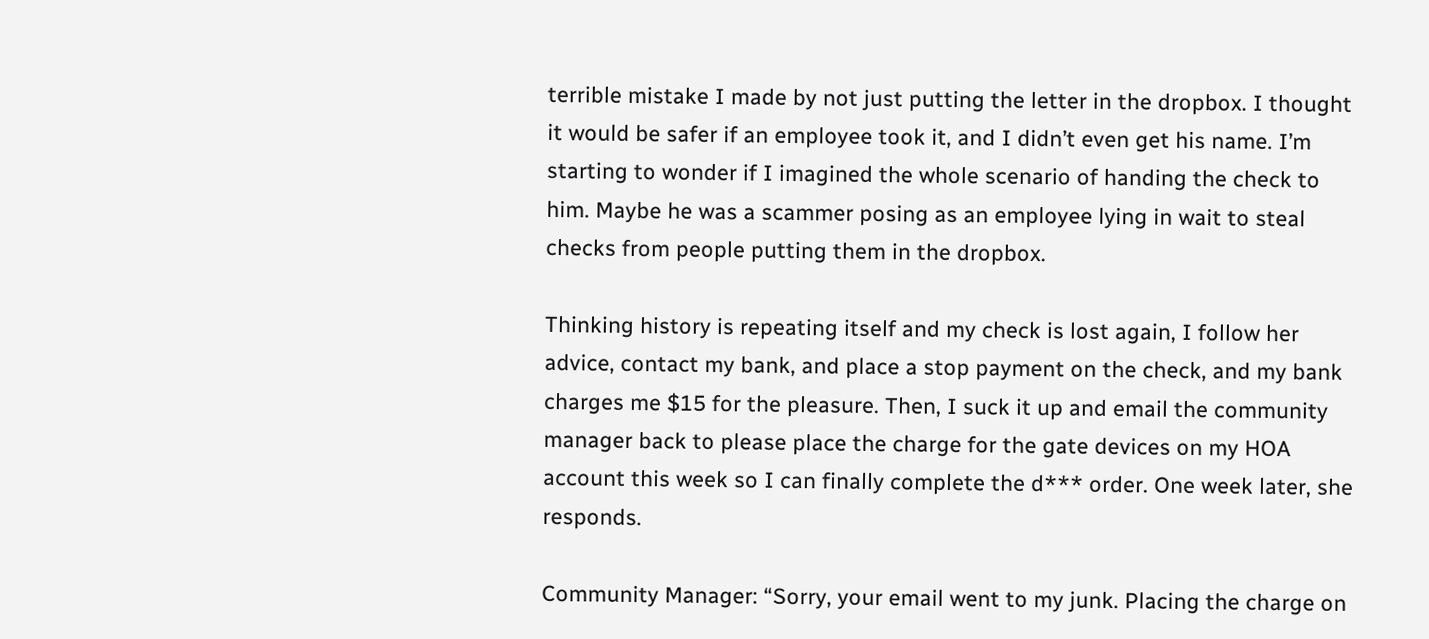terrible mistake I made by not just putting the letter in the dropbox. I thought it would be safer if an employee took it, and I didn’t even get his name. I’m starting to wonder if I imagined the whole scenario of handing the check to him. Maybe he was a scammer posing as an employee lying in wait to steal checks from people putting them in the dropbox.

Thinking history is repeating itself and my check is lost again, I follow her advice, contact my bank, and place a stop payment on the check, and my bank charges me $15 for the pleasure. Then, I suck it up and email the community manager back to please place the charge for the gate devices on my HOA account this week so I can finally complete the d*** order. One week later, she responds.

Community Manager: “Sorry, your email went to my junk. Placing the charge on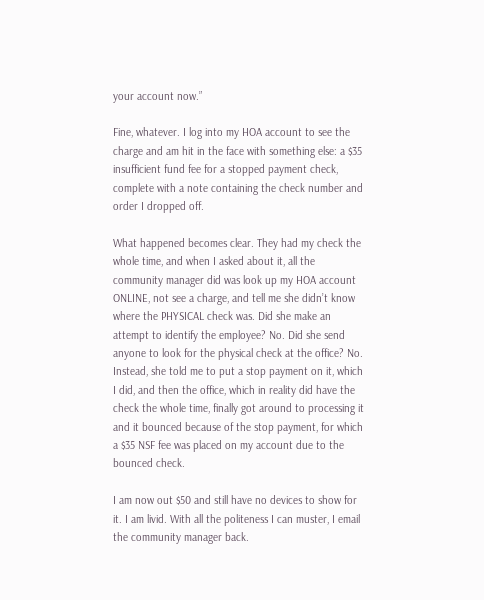your account now.”

Fine, whatever. I log into my HOA account to see the charge and am hit in the face with something else: a $35 insufficient fund fee for a stopped payment check, complete with a note containing the check number and order I dropped off.

What happened becomes clear. They had my check the whole time, and when I asked about it, all the community manager did was look up my HOA account ONLINE, not see a charge, and tell me she didn’t know where the PHYSICAL check was. Did she make an attempt to identify the employee? No. Did she send anyone to look for the physical check at the office? No. Instead, she told me to put a stop payment on it, which I did, and then the office, which in reality did have the check the whole time, finally got around to processing it and it bounced because of the stop payment, for which a $35 NSF fee was placed on my account due to the bounced check.

I am now out $50 and still have no devices to show for it. I am livid. With all the politeness I can muster, I email the community manager back.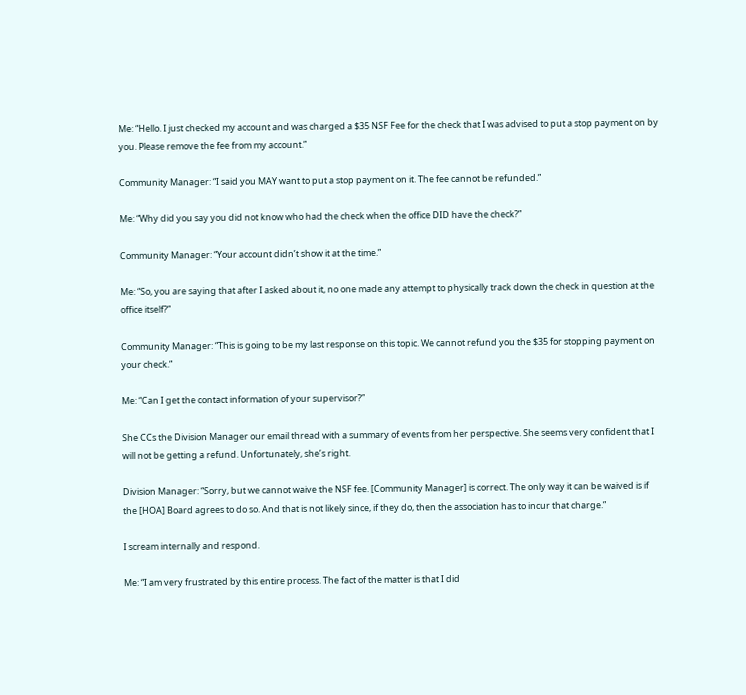Me: “Hello. I just checked my account and was charged a $35 NSF Fee for the check that I was advised to put a stop payment on by you. Please remove the fee from my account.”

Community Manager: “I said you MAY want to put a stop payment on it. The fee cannot be refunded.”

Me: “Why did you say you did not know who had the check when the office DID have the check?”

Community Manager: “Your account didn’t show it at the time.”

Me: “So, you are saying that after I asked about it, no one made any attempt to physically track down the check in question at the office itself?”

Community Manager: “This is going to be my last response on this topic. We cannot refund you the $35 for stopping payment on your check.”

Me: “Can I get the contact information of your supervisor?”

She CCs the Division Manager our email thread with a summary of events from her perspective. She seems very confident that I will not be getting a refund. Unfortunately, she’s right.

Division Manager: “Sorry, but we cannot waive the NSF fee. [Community Manager] is correct. The only way it can be waived is if the [HOA] Board agrees to do so. And that is not likely since, if they do, then the association has to incur that charge.”

I scream internally and respond.

Me: “I am very frustrated by this entire process. The fact of the matter is that I did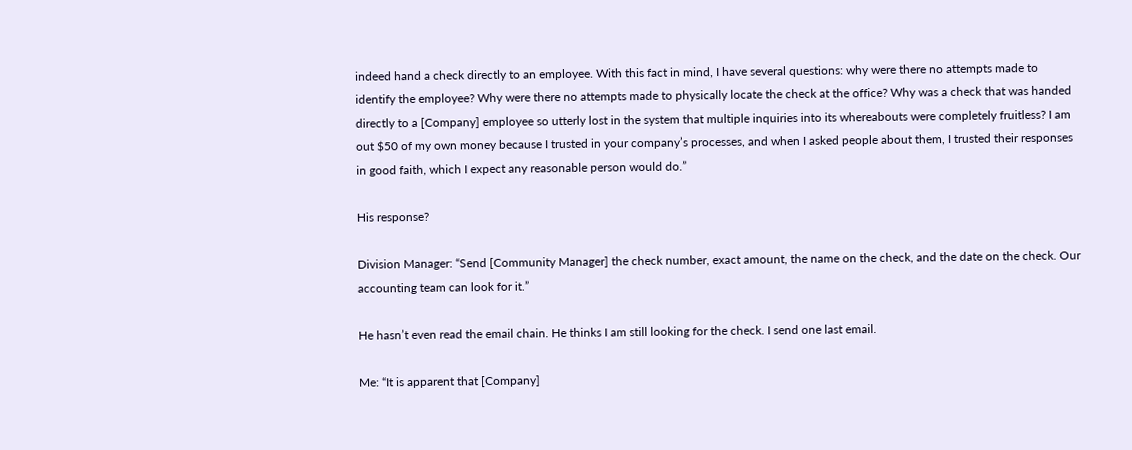indeed hand a check directly to an employee. With this fact in mind, I have several questions: why were there no attempts made to identify the employee? Why were there no attempts made to physically locate the check at the office? Why was a check that was handed directly to a [Company] employee so utterly lost in the system that multiple inquiries into its whereabouts were completely fruitless? I am out $50 of my own money because I trusted in your company’s processes, and when I asked people about them, I trusted their responses in good faith, which I expect any reasonable person would do.”

His response?

Division Manager: “Send [Community Manager] the check number, exact amount, the name on the check, and the date on the check. Our accounting team can look for it.”

He hasn’t even read the email chain. He thinks I am still looking for the check. I send one last email.

Me: “It is apparent that [Company]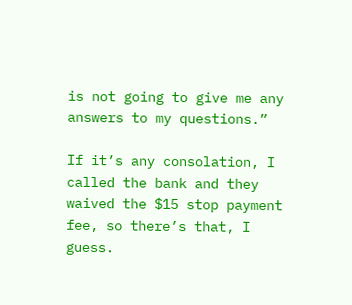is not going to give me any answers to my questions.”

If it’s any consolation, I called the bank and they waived the $15 stop payment fee, so there’s that, I guess.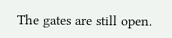The gates are still open.